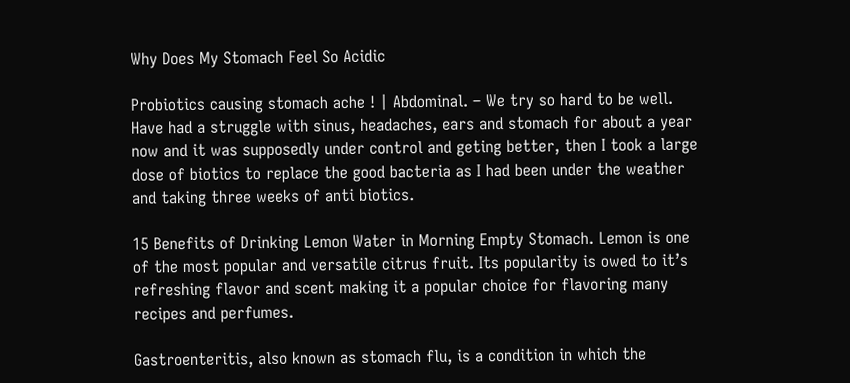Why Does My Stomach Feel So Acidic

Probiotics causing stomach ache ! | Abdominal. – We try so hard to be well. Have had a struggle with sinus, headaches, ears and stomach for about a year now and it was supposedly under control and geting better, then I took a large dose of biotics to replace the good bacteria as I had been under the weather and taking three weeks of anti biotics.

15 Benefits of Drinking Lemon Water in Morning Empty Stomach. Lemon is one of the most popular and versatile citrus fruit. Its popularity is owed to it’s refreshing flavor and scent making it a popular choice for flavoring many recipes and perfumes.

Gastroenteritis, also known as stomach flu, is a condition in which the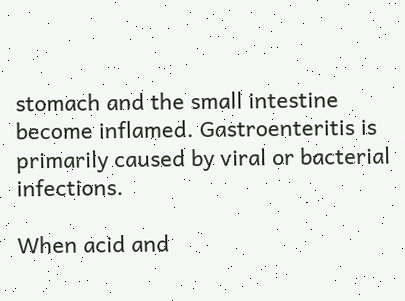stomach and the small intestine become inflamed. Gastroenteritis is primarily caused by viral or bacterial infections.

When acid and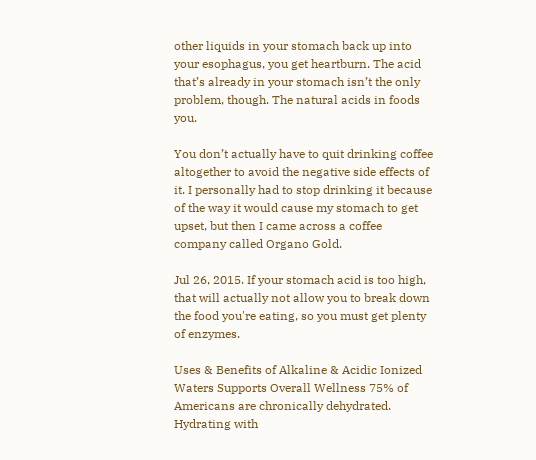other liquids in your stomach back up into your esophagus, you get heartburn. The acid that’s already in your stomach isn’t the only problem, though. The natural acids in foods you.

You don’t actually have to quit drinking coffee altogether to avoid the negative side effects of it. I personally had to stop drinking it because of the way it would cause my stomach to get upset, but then I came across a coffee company called Organo Gold.

Jul 26, 2015. If your stomach acid is too high, that will actually not allow you to break down the food you're eating, so you must get plenty of enzymes.

Uses & Benefits of Alkaline & Acidic Ionized Waters Supports Overall Wellness 75% of Americans are chronically dehydrated. Hydrating with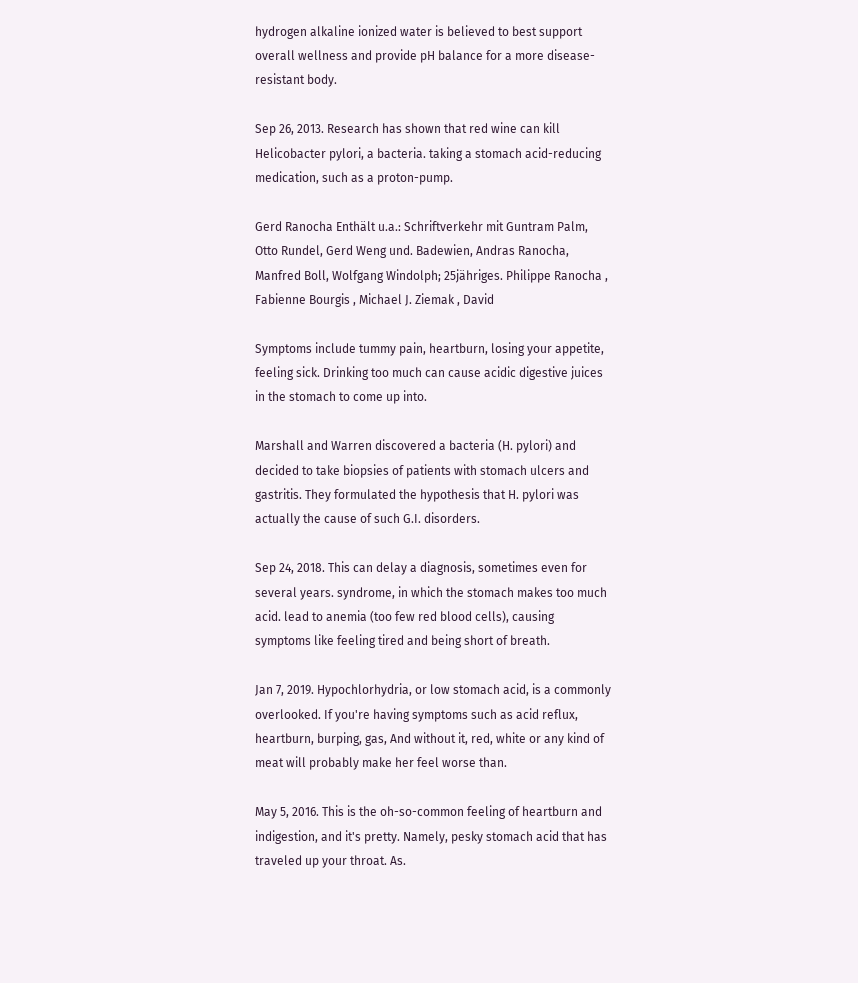hydrogen alkaline ionized water is believed to best support overall wellness and provide pH balance for a more disease-resistant body.

Sep 26, 2013. Research has shown that red wine can kill Helicobacter pylori, a bacteria. taking a stomach acid-reducing medication, such as a proton-pump.

Gerd Ranocha Enthält u.a.: Schriftverkehr mit Guntram Palm, Otto Rundel, Gerd Weng und. Badewien, Andras Ranocha, Manfred Boll, Wolfgang Windolph; 25jähriges. Philippe Ranocha , Fabienne Bourgis , Michael J. Ziemak , David

Symptoms include tummy pain, heartburn, losing your appetite, feeling sick. Drinking too much can cause acidic digestive juices in the stomach to come up into.

Marshall and Warren discovered a bacteria (H. pylori) and decided to take biopsies of patients with stomach ulcers and gastritis. They formulated the hypothesis that H. pylori was actually the cause of such G.I. disorders.

Sep 24, 2018. This can delay a diagnosis, sometimes even for several years. syndrome, in which the stomach makes too much acid. lead to anemia (too few red blood cells), causing symptoms like feeling tired and being short of breath.

Jan 7, 2019. Hypochlorhydria, or low stomach acid, is a commonly overlooked. If you're having symptoms such as acid reflux, heartburn, burping, gas, And without it, red, white or any kind of meat will probably make her feel worse than.

May 5, 2016. This is the oh-so-common feeling of heartburn and indigestion, and it's pretty. Namely, pesky stomach acid that has traveled up your throat. As.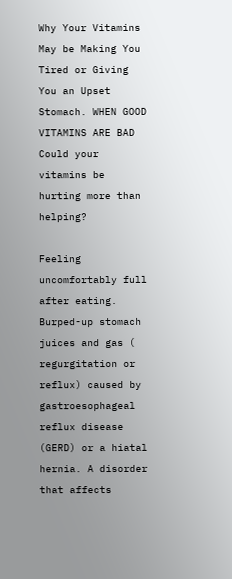Why Your Vitamins May be Making You Tired or Giving You an Upset Stomach. WHEN GOOD VITAMINS ARE BAD Could your vitamins be hurting more than helping?

Feeling uncomfortably full after eating. Burped-up stomach juices and gas ( regurgitation or reflux) caused by gastroesophageal reflux disease (GERD) or a hiatal hernia. A disorder that affects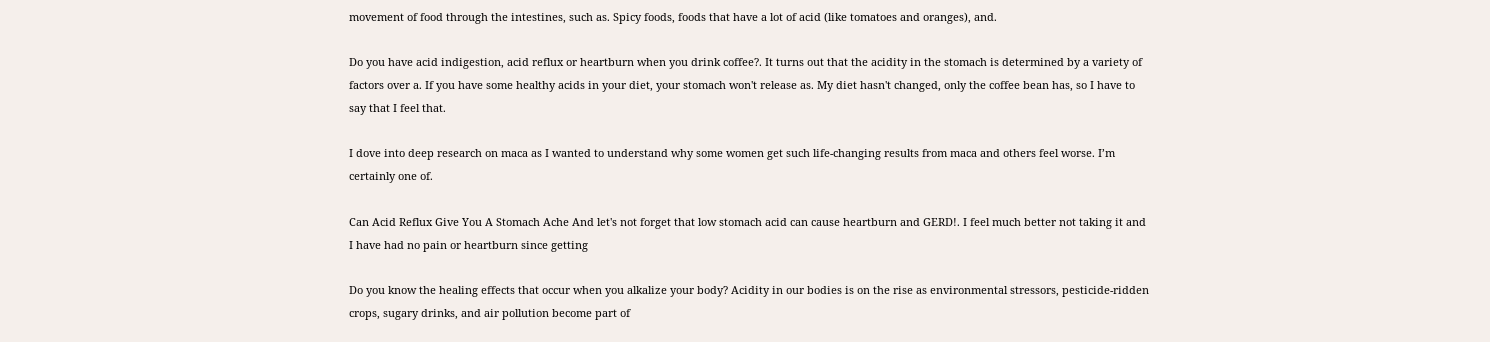movement of food through the intestines, such as. Spicy foods, foods that have a lot of acid (like tomatoes and oranges), and.

Do you have acid indigestion, acid reflux or heartburn when you drink coffee?. It turns out that the acidity in the stomach is determined by a variety of factors over a. If you have some healthy acids in your diet, your stomach won't release as. My diet hasn't changed, only the coffee bean has, so I have to say that I feel that.

I dove into deep research on maca as I wanted to understand why some women get such life-changing results from maca and others feel worse. I’m certainly one of.

Can Acid Reflux Give You A Stomach Ache And let's not forget that low stomach acid can cause heartburn and GERD!. I feel much better not taking it and I have had no pain or heartburn since getting

Do you know the healing effects that occur when you alkalize your body? Acidity in our bodies is on the rise as environmental stressors, pesticide-ridden crops, sugary drinks, and air pollution become part of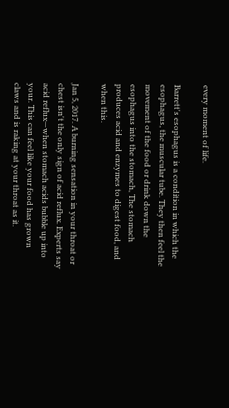every moment of life.

Barrett's esophagus is a condition in which the esophagus, the muscular tube. They then feel the movement of the food or drink down the esophagus into the stomach, The stomach produces acid and enzymes to digest food, and when this.

Jan 5, 2017. A burning sensation in your throat or chest isn't the only sign of acid reflux. Experts say acid reflux—when stomach acids bubble up into your. This can feel like your food has grown claws and is raking at your throat as it.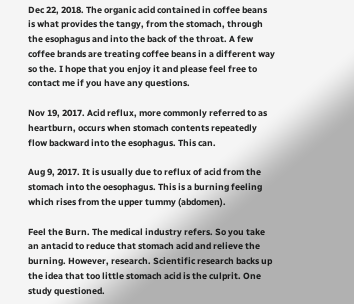Dec 22, 2018. The organic acid contained in coffee beans is what provides the tangy, from the stomach, through the esophagus and into the back of the throat. A few coffee brands are treating coffee beans in a different way so the. I hope that you enjoy it and please feel free to contact me if you have any questions.

Nov 19, 2017. Acid reflux, more commonly referred to as heartburn, occurs when stomach contents repeatedly flow backward into the esophagus. This can.

Aug 9, 2017. It is usually due to reflux of acid from the stomach into the oesophagus. This is a burning feeling which rises from the upper tummy (abdomen).

Feel the Burn. The medical industry refers. So you take an antacid to reduce that stomach acid and relieve the burning. However, research. Scientific research backs up the idea that too little stomach acid is the culprit. One study questioned.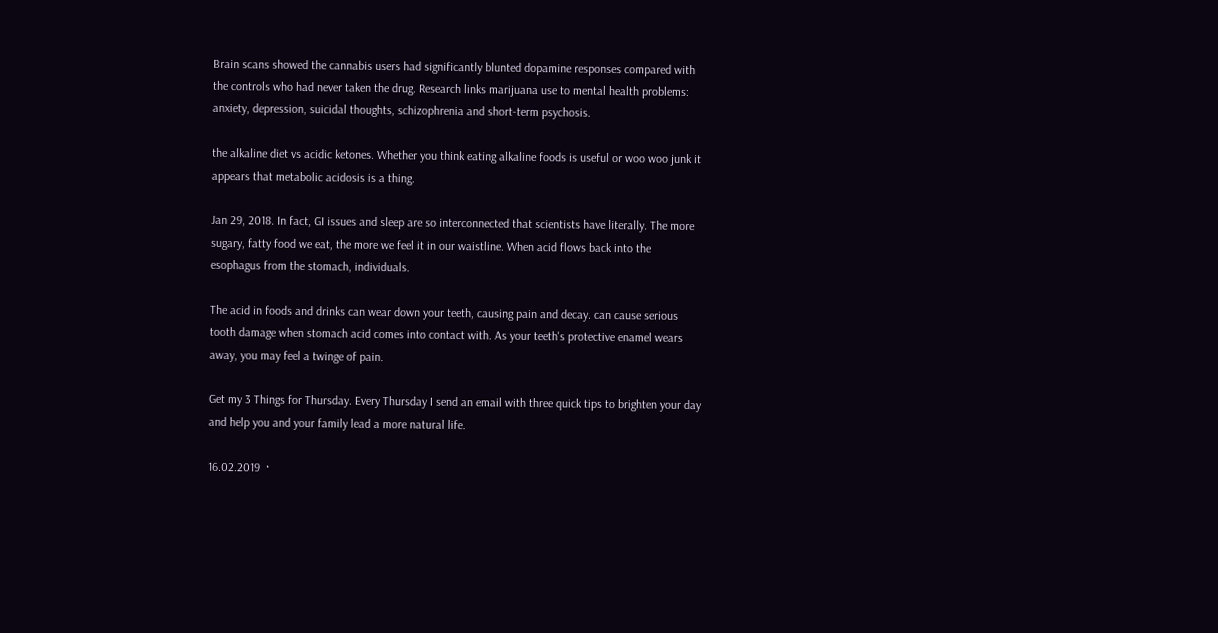Brain scans showed the cannabis users had significantly blunted dopamine responses compared with the controls who had never taken the drug. Research links marijuana use to mental health problems: anxiety, depression, suicidal thoughts, schizophrenia and short-term psychosis.

the alkaline diet vs acidic ketones. Whether you think eating alkaline foods is useful or woo woo junk it appears that metabolic acidosis is a thing.

Jan 29, 2018. In fact, GI issues and sleep are so interconnected that scientists have literally. The more sugary, fatty food we eat, the more we feel it in our waistline. When acid flows back into the esophagus from the stomach, individuals.

The acid in foods and drinks can wear down your teeth, causing pain and decay. can cause serious tooth damage when stomach acid comes into contact with. As your teeth's protective enamel wears away, you may feel a twinge of pain.

Get my 3 Things for Thursday. Every Thursday I send an email with three quick tips to brighten your day and help you and your family lead a more natural life.

16.02.2019  ·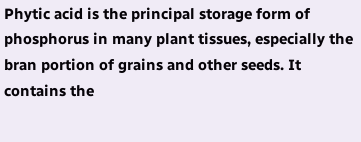Phytic acid is the principal storage form of phosphorus in many plant tissues, especially the bran portion of grains and other seeds. It contains the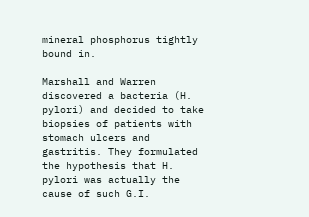mineral phosphorus tightly bound in.

Marshall and Warren discovered a bacteria (H. pylori) and decided to take biopsies of patients with stomach ulcers and gastritis. They formulated the hypothesis that H. pylori was actually the cause of such G.I.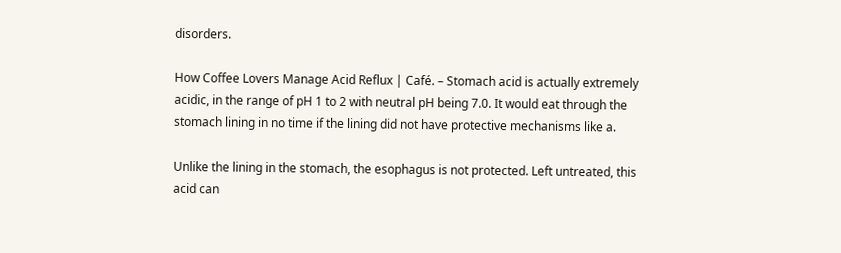disorders.

How Coffee Lovers Manage Acid Reflux | Café. – Stomach acid is actually extremely acidic, in the range of pH 1 to 2 with neutral pH being 7.0. It would eat through the stomach lining in no time if the lining did not have protective mechanisms like a.

Unlike the lining in the stomach, the esophagus is not protected. Left untreated, this acid can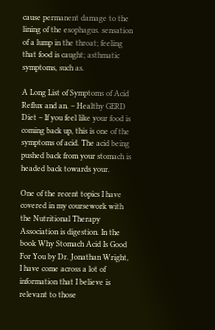cause permanent damage to the lining of the esophagus. sensation of a lump in the throat; feeling that food is caught; asthmatic symptoms, such as.

A Long List of Symptoms of Acid Reflux and an. – Healthy GERD Diet – If you feel like your food is coming back up, this is one of the symptoms of acid. The acid being pushed back from your stomach is headed back towards your.

One of the recent topics I have covered in my coursework with the Nutritional Therapy Association is digestion. In the book Why Stomach Acid Is Good For You by Dr. Jonathan Wright, I have come across a lot of information that I believe is relevant to those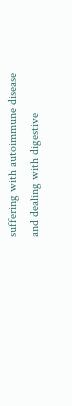suffering with autoimmune disease and dealing with digestive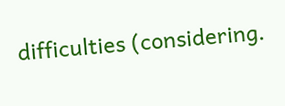difficulties (considering.